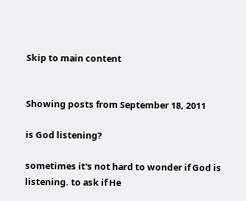Skip to main content


Showing posts from September 18, 2011

is God listening?

sometimes it's not hard to wonder if God is listening. to ask if He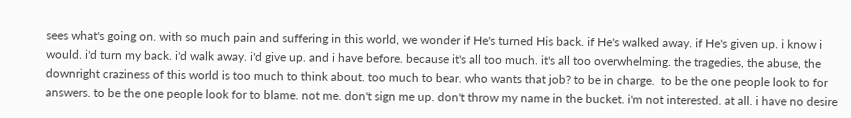sees what's going on. with so much pain and suffering in this world, we wonder if He's turned His back. if He's walked away. if He's given up. i know i would. i'd turn my back. i'd walk away. i'd give up. and i have before. because it's all too much. it's all too overwhelming. the tragedies, the abuse, the downright craziness of this world is too much to think about. too much to bear. who wants that job? to be in charge.  to be the one people look to for answers. to be the one people look for to blame. not me. don't sign me up. don't throw my name in the bucket. i'm not interested. at all. i have no desire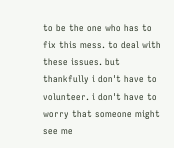to be the one who has to fix this mess. to deal with these issues. but thankfully i don't have to volunteer. i don't have to worry that someone might see me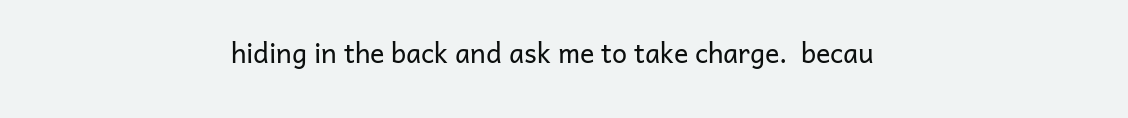hiding in the back and ask me to take charge.  becau